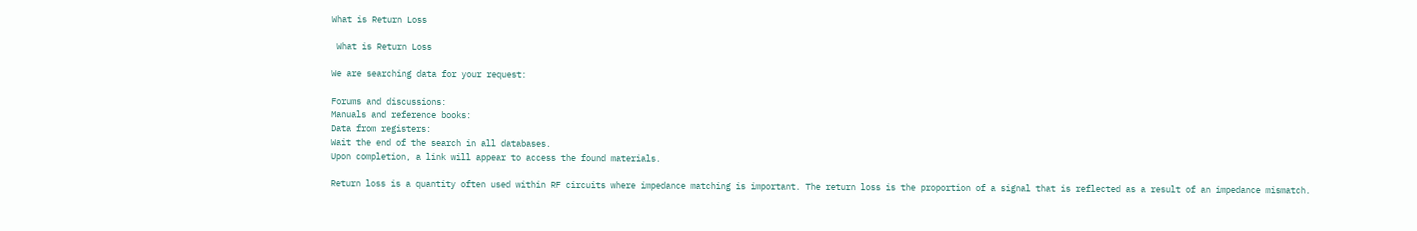What is Return Loss

 What is Return Loss

We are searching data for your request:

Forums and discussions:
Manuals and reference books:
Data from registers:
Wait the end of the search in all databases.
Upon completion, a link will appear to access the found materials.

Return loss is a quantity often used within RF circuits where impedance matching is important. The return loss is the proportion of a signal that is reflected as a result of an impedance mismatch.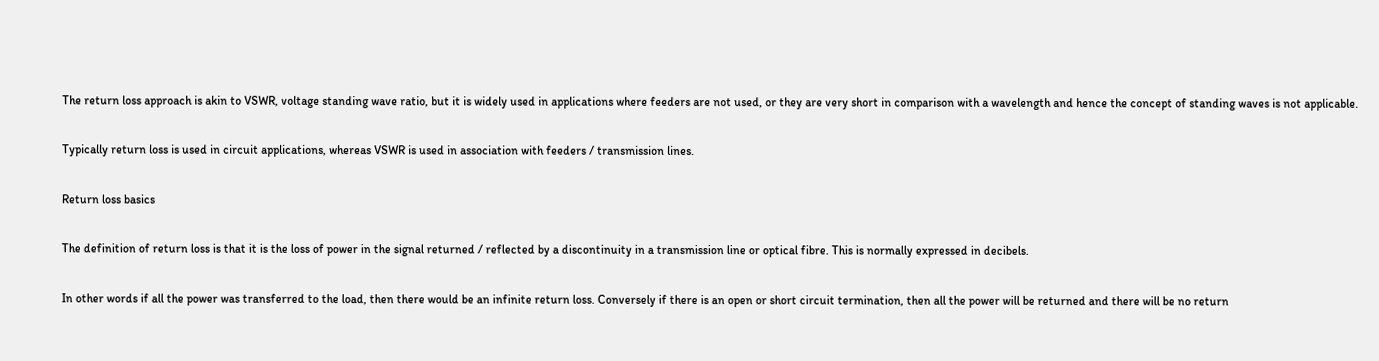The return loss approach is akin to VSWR, voltage standing wave ratio, but it is widely used in applications where feeders are not used, or they are very short in comparison with a wavelength and hence the concept of standing waves is not applicable.

Typically return loss is used in circuit applications, whereas VSWR is used in association with feeders / transmission lines.

Return loss basics

The definition of return loss is that it is the loss of power in the signal returned / reflected by a discontinuity in a transmission line or optical fibre. This is normally expressed in decibels.

In other words if all the power was transferred to the load, then there would be an infinite return loss. Conversely if there is an open or short circuit termination, then all the power will be returned and there will be no return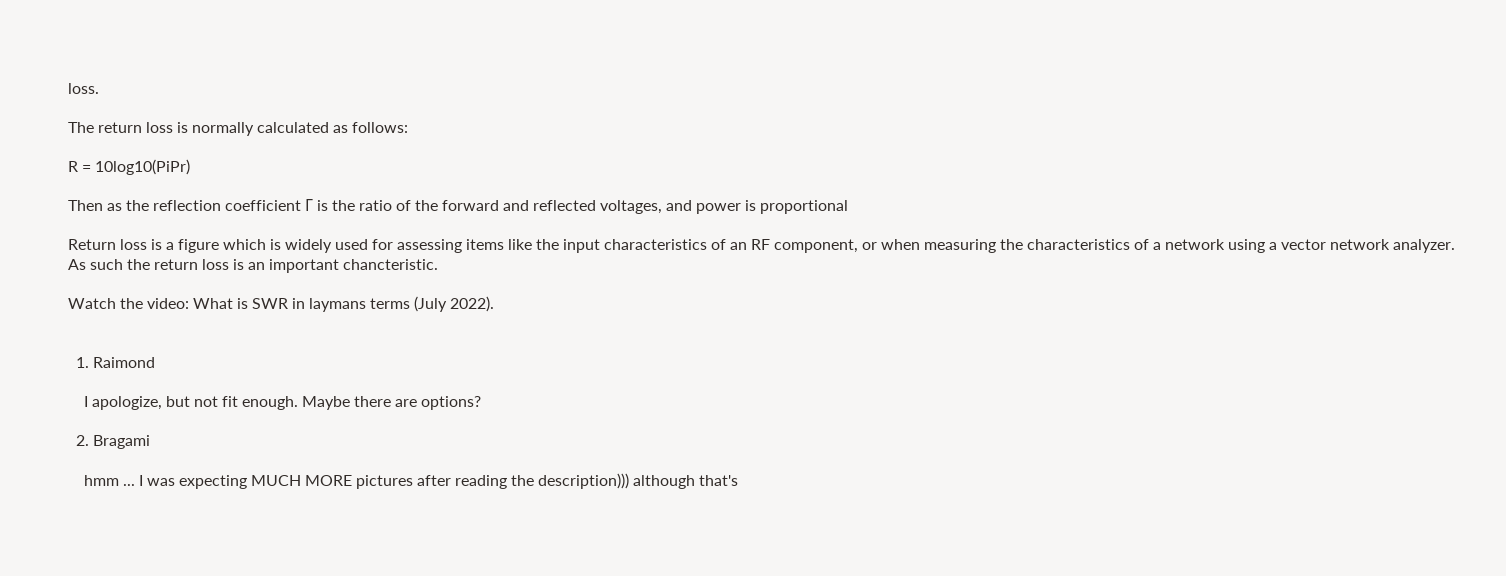loss.

The return loss is normally calculated as follows:

R = 10log10(PiPr)

Then as the reflection coefficient Γ is the ratio of the forward and reflected voltages, and power is proportional

Return loss is a figure which is widely used for assessing items like the input characteristics of an RF component, or when measuring the characteristics of a network using a vector network analyzer. As such the return loss is an important chancteristic.

Watch the video: What is SWR in laymans terms (July 2022).


  1. Raimond

    I apologize, but not fit enough. Maybe there are options?

  2. Bragami

    hmm ... I was expecting MUCH MORE pictures after reading the description))) although that's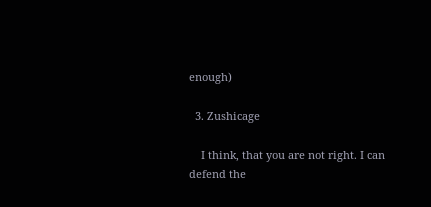enough)

  3. Zushicage

    I think, that you are not right. I can defend the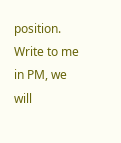position. Write to me in PM, we will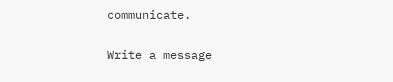communicate.

Write a message